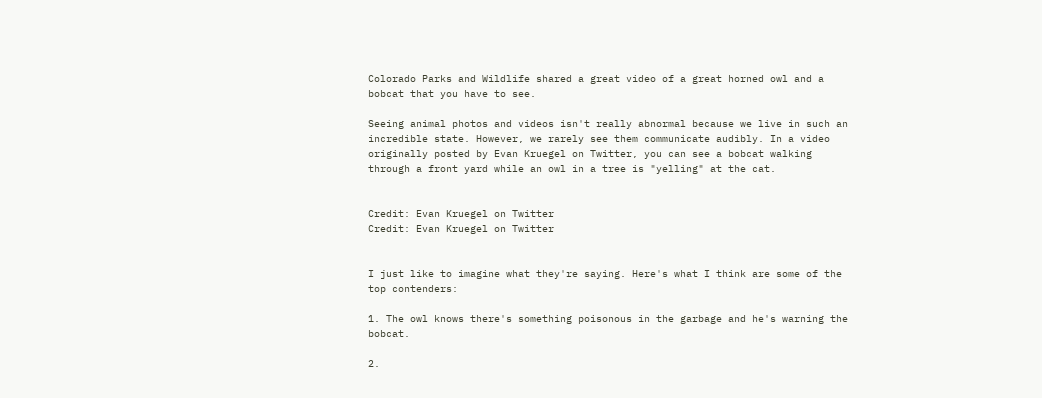Colorado Parks and Wildlife shared a great video of a great horned owl and a bobcat that you have to see.

Seeing animal photos and videos isn't really abnormal because we live in such an incredible state. However, we rarely see them communicate audibly. In a video originally posted by Evan Kruegel on Twitter, you can see a bobcat walking through a front yard while an owl in a tree is "yelling" at the cat.


Credit: Evan Kruegel on Twitter
Credit: Evan Kruegel on Twitter


I just like to imagine what they're saying. Here's what I think are some of the top contenders:

1. The owl knows there's something poisonous in the garbage and he's warning the bobcat.

2.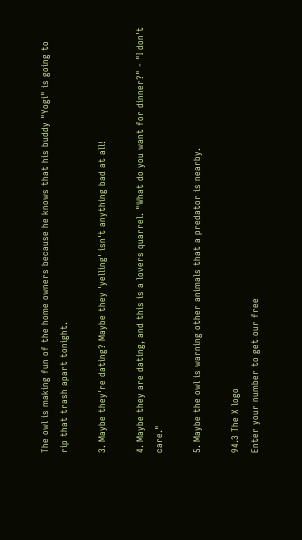The owl is making fun of the home owners because he knows that his buddy "Yogi" is going to rip that trash apart tonight.

3. Maybe they're dating? Maybe they 'yelling' isn't anything bad at all!

4. Maybe they are dating, and this is a lovers quarrel. "What do you want for dinner?" - "I don't care."

5. Maybe the owl is warning other animals that a predator is nearby.

94.3 The X logo
Enter your number to get our free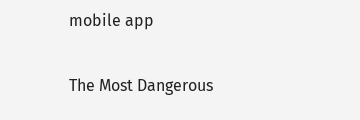mobile app

The Most Dangerous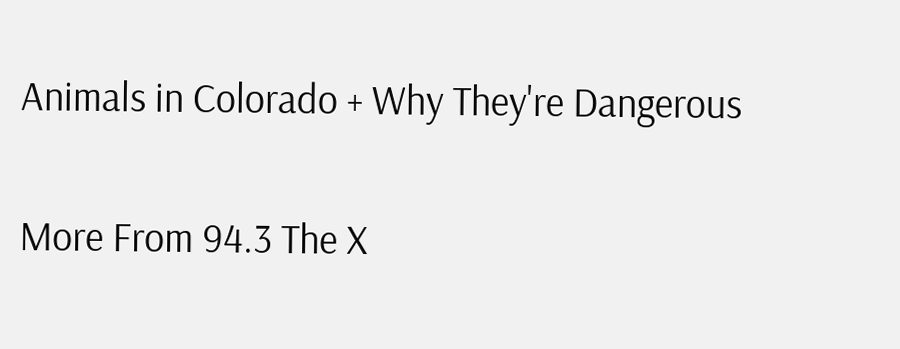Animals in Colorado + Why They're Dangerous

More From 94.3 The X